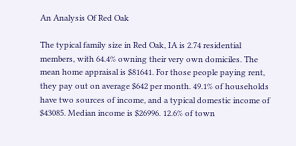An Analysis Of Red Oak

The typical family size in Red Oak, IA is 2.74 residential members, with 64.4% owning their very own domiciles. The mean home appraisal is $81641. For those people paying rent, they pay out on average $642 per month. 49.1% of households have two sources of income, and a typical domestic income of $43085. Median income is $26996. 12.6% of town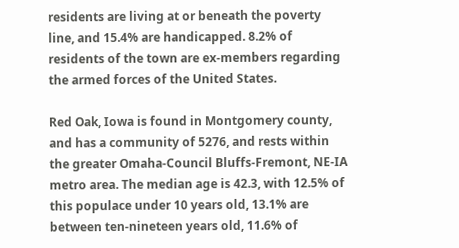residents are living at or beneath the poverty line, and 15.4% are handicapped. 8.2% of residents of the town are ex-members regarding the armed forces of the United States.

Red Oak, Iowa is found in Montgomery county, and has a community of 5276, and rests within the greater Omaha-Council Bluffs-Fremont, NE-IA metro area. The median age is 42.3, with 12.5% of this populace under 10 years old, 13.1% are between ten-nineteen years old, 11.6% of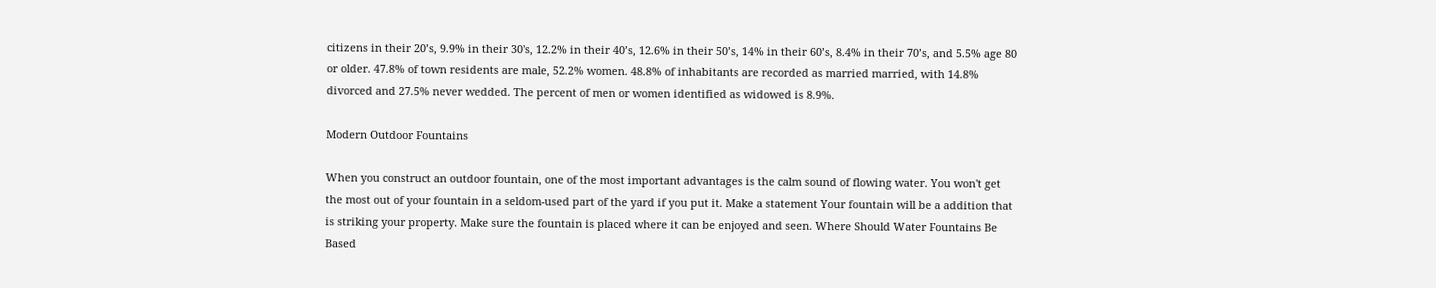citizens in their 20’s, 9.9% in their 30's, 12.2% in their 40’s, 12.6% in their 50’s, 14% in their 60’s, 8.4% in their 70’s, and 5.5% age 80 or older. 47.8% of town residents are male, 52.2% women. 48.8% of inhabitants are recorded as married married, with 14.8% divorced and 27.5% never wedded. The percent of men or women identified as widowed is 8.9%.

Modern Outdoor Fountains

When you construct an outdoor fountain, one of the most important advantages is the calm sound of flowing water. You won't get the most out of your fountain in a seldom-used part of the yard if you put it. Make a statement Your fountain will be a addition that is striking your property. Make sure the fountain is placed where it can be enjoyed and seen. Where Should Water Fountains Be Based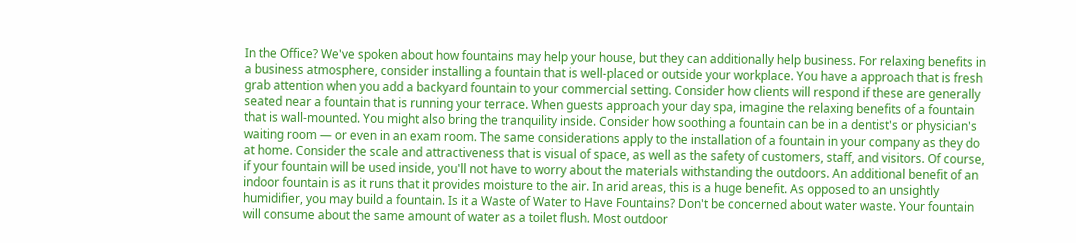In the Office? We've spoken about how fountains may help your house, but they can additionally help business. For relaxing benefits in a business atmosphere, consider installing a fountain that is well-placed or outside your workplace. You have a approach that is fresh grab attention when you add a backyard fountain to your commercial setting. Consider how clients will respond if these are generally seated near a fountain that is running your terrace. When guests approach your day spa, imagine the relaxing benefits of a fountain that is wall-mounted. You might also bring the tranquility inside. Consider how soothing a fountain can be in a dentist's or physician's waiting room — or even in an exam room. The same considerations apply to the installation of a fountain in your company as they do at home. Consider the scale and attractiveness that is visual of space, as well as the safety of customers, staff, and visitors. Of course, if your fountain will be used inside, you'll not have to worry about the materials withstanding the outdoors. An additional benefit of an indoor fountain is as it runs that it provides moisture to the air. In arid areas, this is a huge benefit. As opposed to an unsightly humidifier, you may build a fountain. Is it a Waste of Water to Have Fountains? Don't be concerned about water waste. Your fountain will consume about the same amount of water as a toilet flush. Most outdoor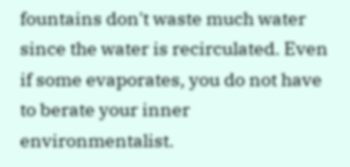fountains don't waste much water since the water is recirculated. Even if some evaporates, you do not have to berate your inner environmentalist.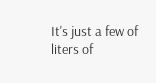It's just a few of liters of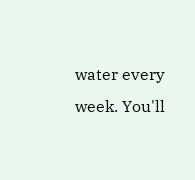water every week. You'll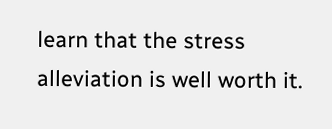learn that the stress alleviation is well worth it.